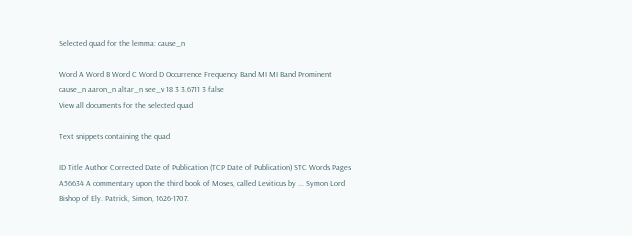Selected quad for the lemma: cause_n

Word A Word B Word C Word D Occurrence Frequency Band MI MI Band Prominent
cause_n aaron_n altar_n see_v 18 3 3.6711 3 false
View all documents for the selected quad

Text snippets containing the quad

ID Title Author Corrected Date of Publication (TCP Date of Publication) STC Words Pages
A56634 A commentary upon the third book of Moses, called Leviticus by ... Symon Lord Bishop of Ely. Patrick, Simon, 1626-1707.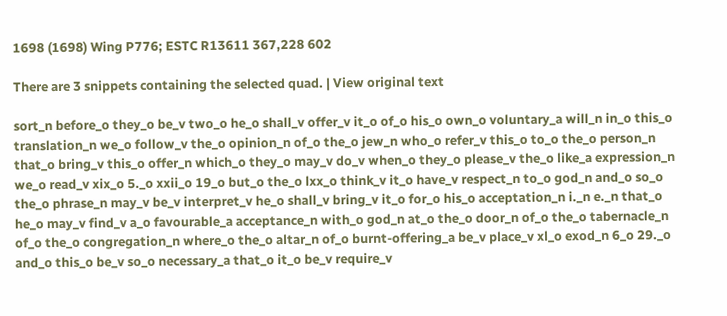1698 (1698) Wing P776; ESTC R13611 367,228 602

There are 3 snippets containing the selected quad. | View original text

sort_n before_o they_o be_v two_o he_o shall_v offer_v it_o of_o his_o own_o voluntary_a will_n in_o this_o translation_n we_o follow_v the_o opinion_n of_o the_o jew_n who_o refer_v this_o to_o the_o person_n that_o bring_v this_o offer_n which_o they_o may_v do_v when_o they_o please_v the_o like_a expression_n we_o read_v xix_o 5._o xxii_o 19_o but_o the_o lxx_o think_v it_o have_v respect_n to_o god_n and_o so_o the_o phrase_n may_v be_v interpret_v he_o shall_v bring_v it_o for_o his_o acceptation_n i._n e._n that_o he_o may_v find_v a_o favourable_a acceptance_n with_o god_n at_o the_o door_n of_o the_o tabernacle_n of_o the_o congregation_n where_o the_o altar_n of_o burnt-offering_a be_v place_v xl_o exod_n 6_o 29._o and_o this_o be_v so_o necessary_a that_o it_o be_v require_v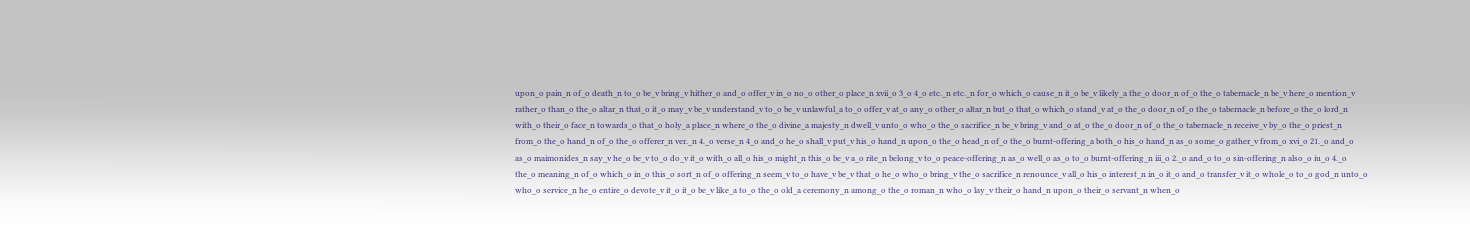upon_o pain_n of_o death_n to_o be_v bring_v hither_o and_o offer_v in_o no_o other_o place_n xvii_o 3_o 4_o etc._n etc._n for_o which_o cause_n it_o be_v likely_a the_o door_n of_o the_o tabernacle_n be_v here_o mention_v rather_o than_o the_o altar_n that_o it_o may_v be_v understand_v to_o be_v unlawful_a to_o offer_v at_o any_o other_o altar_n but_o that_o which_o stand_v at_o the_o door_n of_o the_o tabernacle_n before_o the_o lord_n with_o their_o face_n towards_o that_o holy_a place_n where_o the_o divine_a majesty_n dwell_v unto_o who_o the_o sacrifice_n be_v bring_v and_o at_o the_o door_n of_o the_o tabernacle_n receive_v by_o the_o priest_n from_o the_o hand_n of_o the_o offerer_n ver._n 4._o verse_n 4_o and_o he_o shall_v put_v his_o hand_n upon_o the_o head_n of_o the_o burnt-offering_a both_o his_o hand_n as_o some_o gather_v from_o xvi_o 21._o and_o as_o maimonides_n say_v he_o be_v to_o do_v it_o with_o all_o his_o might_n this_o be_v a_o rite_n belong_v to_o peace-offering_n as_o well_o as_o to_o burnt-offering_n iii_o 2._o and_o to_o sin-offering_n also_o iu_o 4._o the_o meaning_n of_o which_o in_o this_o sort_n of_o offering_n seem_v to_o have_v be_v that_o he_o who_o bring_v the_o sacrifice_n renounce_v all_o his_o interest_n in_o it_o and_o transfer_v it_o whole_o to_o god_n unto_o who_o service_n he_o entire_o devote_v it_o it_o be_v like_a to_o the_o old_a ceremony_n among_o the_o roman_n who_o lay_v their_o hand_n upon_o their_o servant_n when_o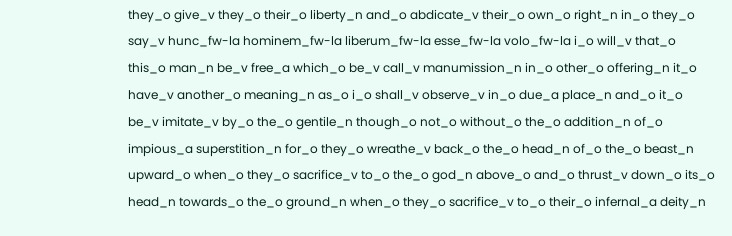they_o give_v they_o their_o liberty_n and_o abdicate_v their_o own_o right_n in_o they_o say_v hunc_fw-la hominem_fw-la liberum_fw-la esse_fw-la volo_fw-la i_o will_v that_o this_o man_n be_v free_a which_o be_v call_v manumission_n in_o other_o offering_n it_o have_v another_o meaning_n as_o i_o shall_v observe_v in_o due_a place_n and_o it_o be_v imitate_v by_o the_o gentile_n though_o not_o without_o the_o addition_n of_o impious_a superstition_n for_o they_o wreathe_v back_o the_o head_n of_o the_o beast_n upward_o when_o they_o sacrifice_v to_o the_o god_n above_o and_o thrust_v down_o its_o head_n towards_o the_o ground_n when_o they_o sacrifice_v to_o their_o infernal_a deity_n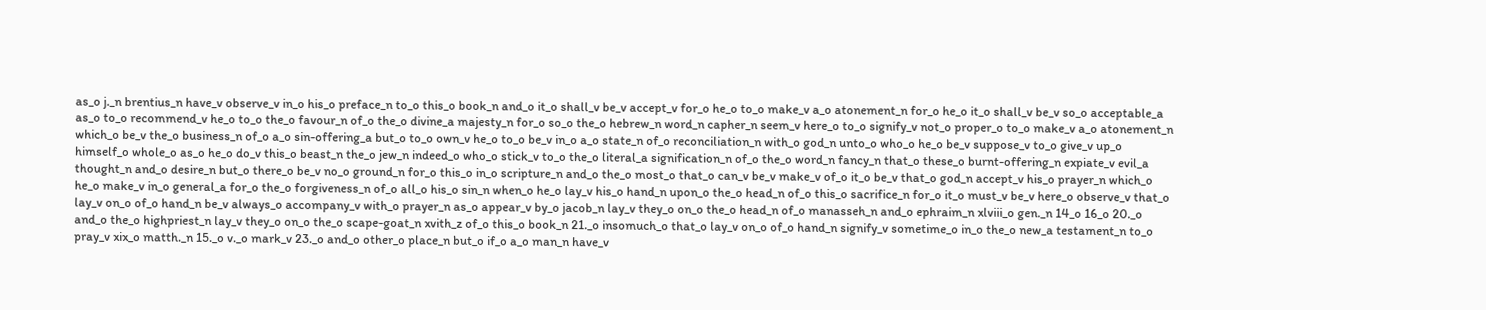as_o j._n brentius_n have_v observe_v in_o his_o preface_n to_o this_o book_n and_o it_o shall_v be_v accept_v for_o he_o to_o make_v a_o atonement_n for_o he_o it_o shall_v be_v so_o acceptable_a as_o to_o recommend_v he_o to_o the_o favour_n of_o the_o divine_a majesty_n for_o so_o the_o hebrew_n word_n capher_n seem_v here_o to_o signify_v not_o proper_o to_o make_v a_o atonement_n which_o be_v the_o business_n of_o a_o sin-offering_a but_o to_o own_v he_o to_o be_v in_o a_o state_n of_o reconciliation_n with_o god_n unto_o who_o he_o be_v suppose_v to_o give_v up_o himself_o whole_o as_o he_o do_v this_o beast_n the_o jew_n indeed_o who_o stick_v to_o the_o literal_a signification_n of_o the_o word_n fancy_n that_o these_o burnt-offering_n expiate_v evil_a thought_n and_o desire_n but_o there_o be_v no_o ground_n for_o this_o in_o scripture_n and_o the_o most_o that_o can_v be_v make_v of_o it_o be_v that_o god_n accept_v his_o prayer_n which_o he_o make_v in_o general_a for_o the_o forgiveness_n of_o all_o his_o sin_n when_o he_o lay_v his_o hand_n upon_o the_o head_n of_o this_o sacrifice_n for_o it_o must_v be_v here_o observe_v that_o lay_v on_o of_o hand_n be_v always_o accompany_v with_o prayer_n as_o appear_v by_o jacob_n lay_v they_o on_o the_o head_n of_o manasseh_n and_o ephraim_n xlviii_o gen._n 14_o 16_o 20._o and_o the_o highpriest_n lay_v they_o on_o the_o scape-goat_n xvith_z of_o this_o book_n 21._o insomuch_o that_o lay_v on_o of_o hand_n signify_v sometime_o in_o the_o new_a testament_n to_o pray_v xix_o matth._n 15._o v._o mark_v 23._o and_o other_o place_n but_o if_o a_o man_n have_v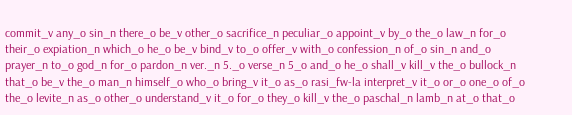commit_v any_o sin_n there_o be_v other_o sacrifice_n peculiar_o appoint_v by_o the_o law_n for_o their_o expiation_n which_o he_o be_v bind_v to_o offer_v with_o confession_n of_o sin_n and_o prayer_n to_o god_n for_o pardon_n ver._n 5._o verse_n 5_o and_o he_o shall_v kill_v the_o bullock_n that_o be_v the_o man_n himself_o who_o bring_v it_o as_o rasi_fw-la interpret_v it_o or_o one_o of_o the_o levite_n as_o other_o understand_v it_o for_o they_o kill_v the_o paschal_n lamb_n at_o that_o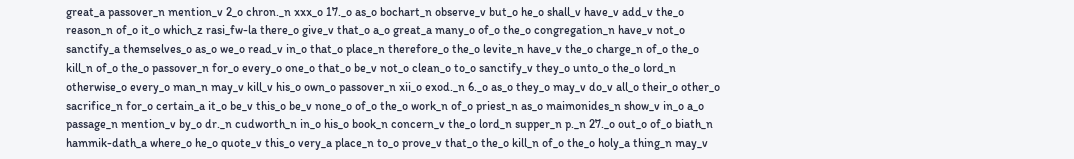great_a passover_n mention_v 2_o chron._n xxx_o 17._o as_o bochart_n observe_v but_o he_o shall_v have_v add_v the_o reason_n of_o it_o which_z rasi_fw-la there_o give_v that_o a_o great_a many_o of_o the_o congregation_n have_v not_o sanctify_a themselves_o as_o we_o read_v in_o that_o place_n therefore_o the_o levite_n have_v the_o charge_n of_o the_o kill_n of_o the_o passover_n for_o every_o one_o that_o be_v not_o clean_o to_o sanctify_v they_o unto_o the_o lord_n otherwise_o every_o man_n may_v kill_v his_o own_o passover_n xii_o exod._n 6._o as_o they_o may_v do_v all_o their_o other_o sacrifice_n for_o certain_a it_o be_v this_o be_v none_o of_o the_o work_n of_o priest_n as_o maimonides_n show_v in_o a_o passage_n mention_v by_o dr._n cudworth_n in_o his_o book_n concern_v the_o lord_n supper_n p._n 27._o out_o of_o biath_n hammik-dath_a where_o he_o quote_v this_o very_a place_n to_o prove_v that_o the_o kill_n of_o the_o holy_a thing_n may_v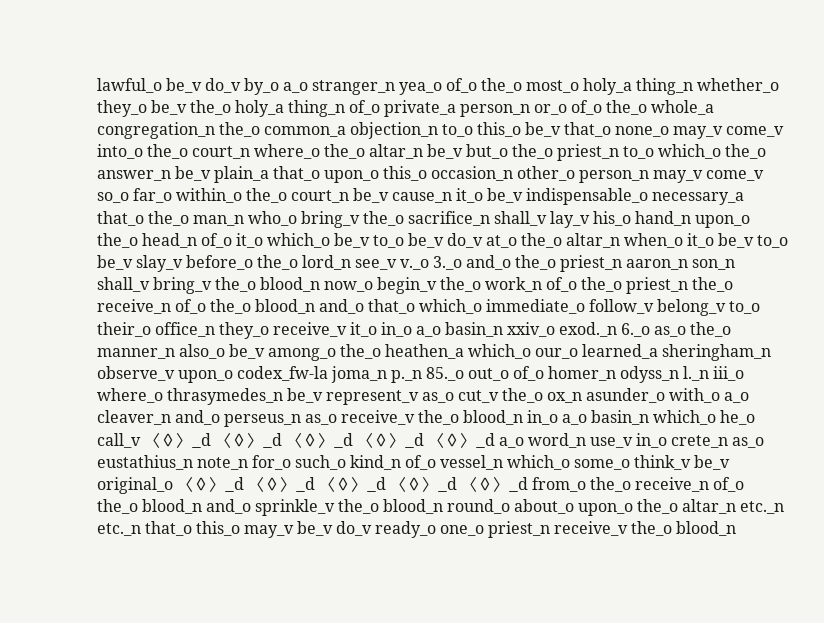lawful_o be_v do_v by_o a_o stranger_n yea_o of_o the_o most_o holy_a thing_n whether_o they_o be_v the_o holy_a thing_n of_o private_a person_n or_o of_o the_o whole_a congregation_n the_o common_a objection_n to_o this_o be_v that_o none_o may_v come_v into_o the_o court_n where_o the_o altar_n be_v but_o the_o priest_n to_o which_o the_o answer_n be_v plain_a that_o upon_o this_o occasion_n other_o person_n may_v come_v so_o far_o within_o the_o court_n be_v cause_n it_o be_v indispensable_o necessary_a that_o the_o man_n who_o bring_v the_o sacrifice_n shall_v lay_v his_o hand_n upon_o the_o head_n of_o it_o which_o be_v to_o be_v do_v at_o the_o altar_n when_o it_o be_v to_o be_v slay_v before_o the_o lord_n see_v v._o 3._o and_o the_o priest_n aaron_n son_n shall_v bring_v the_o blood_n now_o begin_v the_o work_n of_o the_o priest_n the_o receive_n of_o the_o blood_n and_o that_o which_o immediate_o follow_v belong_v to_o their_o office_n they_o receive_v it_o in_o a_o basin_n xxiv_o exod._n 6._o as_o the_o manner_n also_o be_v among_o the_o heathen_a which_o our_o learned_a sheringham_n observe_v upon_o codex_fw-la joma_n p._n 85._o out_o of_o homer_n odyss_n l._n iii_o where_o thrasymedes_n be_v represent_v as_o cut_v the_o ox_n asunder_o with_o a_o cleaver_n and_o perseus_n as_o receive_v the_o blood_n in_o a_o basin_n which_o he_o call_v 〈◊〉_d 〈◊〉_d 〈◊〉_d 〈◊〉_d 〈◊〉_d a_o word_n use_v in_o crete_n as_o eustathius_n note_n for_o such_o kind_n of_o vessel_n which_o some_o think_v be_v original_o 〈◊〉_d 〈◊〉_d 〈◊〉_d 〈◊〉_d 〈◊〉_d from_o the_o receive_n of_o the_o blood_n and_o sprinkle_v the_o blood_n round_o about_o upon_o the_o altar_n etc._n etc._n that_o this_o may_v be_v do_v ready_o one_o priest_n receive_v the_o blood_n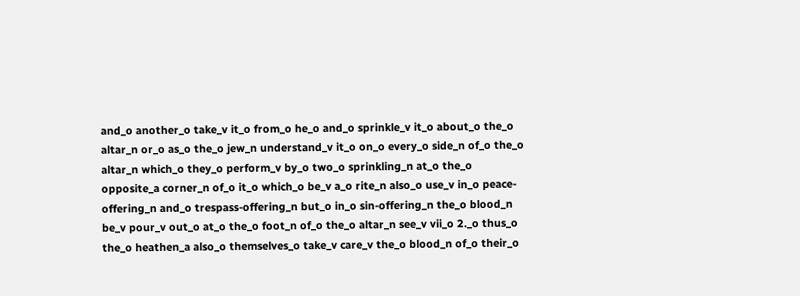and_o another_o take_v it_o from_o he_o and_o sprinkle_v it_o about_o the_o altar_n or_o as_o the_o jew_n understand_v it_o on_o every_o side_n of_o the_o altar_n which_o they_o perform_v by_o two_o sprinkling_n at_o the_o opposite_a corner_n of_o it_o which_o be_v a_o rite_n also_o use_v in_o peace-offering_n and_o trespass-offering_n but_o in_o sin-offering_n the_o blood_n be_v pour_v out_o at_o the_o foot_n of_o the_o altar_n see_v vii_o 2._o thus_o the_o heathen_a also_o themselves_o take_v care_v the_o blood_n of_o their_o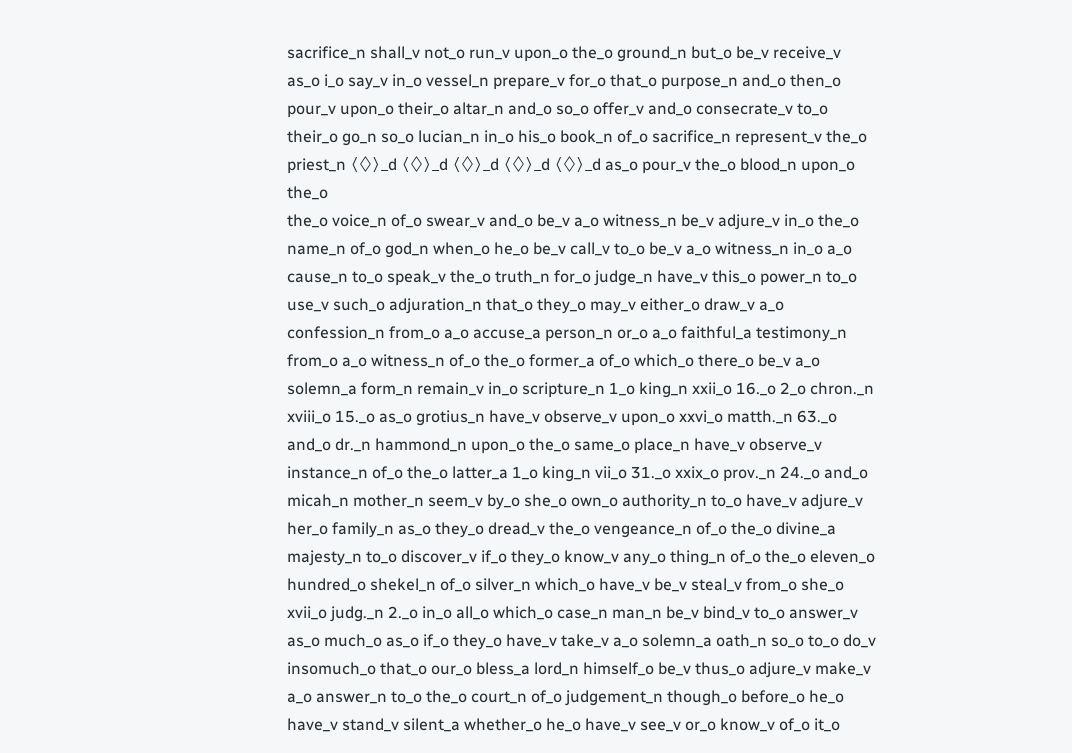sacrifice_n shall_v not_o run_v upon_o the_o ground_n but_o be_v receive_v as_o i_o say_v in_o vessel_n prepare_v for_o that_o purpose_n and_o then_o pour_v upon_o their_o altar_n and_o so_o offer_v and_o consecrate_v to_o their_o go_n so_o lucian_n in_o his_o book_n of_o sacrifice_n represent_v the_o priest_n 〈◊〉_d 〈◊〉_d 〈◊〉_d 〈◊〉_d 〈◊〉_d as_o pour_v the_o blood_n upon_o the_o
the_o voice_n of_o swear_v and_o be_v a_o witness_n be_v adjure_v in_o the_o name_n of_o god_n when_o he_o be_v call_v to_o be_v a_o witness_n in_o a_o cause_n to_o speak_v the_o truth_n for_o judge_n have_v this_o power_n to_o use_v such_o adjuration_n that_o they_o may_v either_o draw_v a_o confession_n from_o a_o accuse_a person_n or_o a_o faithful_a testimony_n from_o a_o witness_n of_o the_o former_a of_o which_o there_o be_v a_o solemn_a form_n remain_v in_o scripture_n 1_o king_n xxii_o 16._o 2_o chron._n xviii_o 15._o as_o grotius_n have_v observe_v upon_o xxvi_o matth._n 63._o and_o dr._n hammond_n upon_o the_o same_o place_n have_v observe_v instance_n of_o the_o latter_a 1_o king_n vii_o 31._o xxix_o prov._n 24._o and_o micah_n mother_n seem_v by_o she_o own_o authority_n to_o have_v adjure_v her_o family_n as_o they_o dread_v the_o vengeance_n of_o the_o divine_a majesty_n to_o discover_v if_o they_o know_v any_o thing_n of_o the_o eleven_o hundred_o shekel_n of_o silver_n which_o have_v be_v steal_v from_o she_o xvii_o judg._n 2._o in_o all_o which_o case_n man_n be_v bind_v to_o answer_v as_o much_o as_o if_o they_o have_v take_v a_o solemn_a oath_n so_o to_o do_v insomuch_o that_o our_o bless_a lord_n himself_o be_v thus_o adjure_v make_v a_o answer_n to_o the_o court_n of_o judgement_n though_o before_o he_o have_v stand_v silent_a whether_o he_o have_v see_v or_o know_v of_o it_o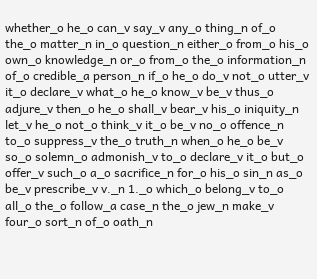whether_o he_o can_v say_v any_o thing_n of_o the_o matter_n in_o question_n either_o from_o his_o own_o knowledge_n or_o from_o the_o information_n of_o credible_a person_n if_o he_o do_v not_o utter_v it_o declare_v what_o he_o know_v be_v thus_o adjure_v then_o he_o shall_v bear_v his_o iniquity_n let_v he_o not_o think_v it_o be_v no_o offence_n to_o suppress_v the_o truth_n when_o he_o be_v so_o solemn_o admonish_v to_o declare_v it_o but_o offer_v such_o a_o sacrifice_n for_o his_o sin_n as_o be_v prescribe_v v._n 1._o which_o belong_v to_o all_o the_o follow_a case_n the_o jew_n make_v four_o sort_n of_o oath_n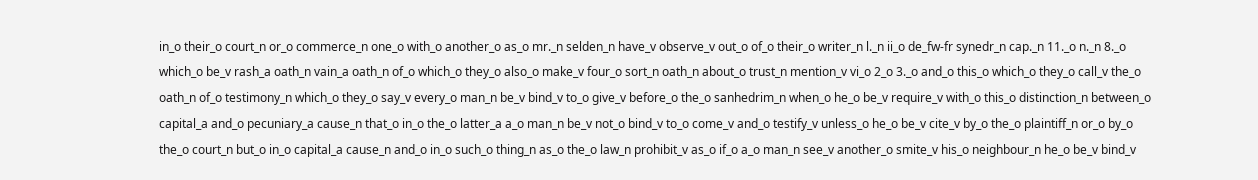in_o their_o court_n or_o commerce_n one_o with_o another_o as_o mr._n selden_n have_v observe_v out_o of_o their_o writer_n l._n ii_o de_fw-fr synedr_n cap._n 11._o n._n 8._o which_o be_v rash_a oath_n vain_a oath_n of_o which_o they_o also_o make_v four_o sort_n oath_n about_o trust_n mention_v vi_o 2_o 3._o and_o this_o which_o they_o call_v the_o oath_n of_o testimony_n which_o they_o say_v every_o man_n be_v bind_v to_o give_v before_o the_o sanhedrim_n when_o he_o be_v require_v with_o this_o distinction_n between_o capital_a and_o pecuniary_a cause_n that_o in_o the_o latter_a a_o man_n be_v not_o bind_v to_o come_v and_o testify_v unless_o he_o be_v cite_v by_o the_o plaintiff_n or_o by_o the_o court_n but_o in_o capital_a cause_n and_o in_o such_o thing_n as_o the_o law_n prohibit_v as_o if_o a_o man_n see_v another_o smite_v his_o neighbour_n he_o be_v bind_v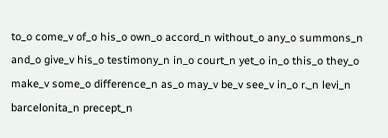to_o come_v of_o his_o own_o accord_n without_o any_o summons_n and_o give_v his_o testimony_n in_o court_n yet_o in_o this_o they_o make_v some_o difference_n as_o may_v be_v see_v in_o r._n levi_n barcelonita_n precept_n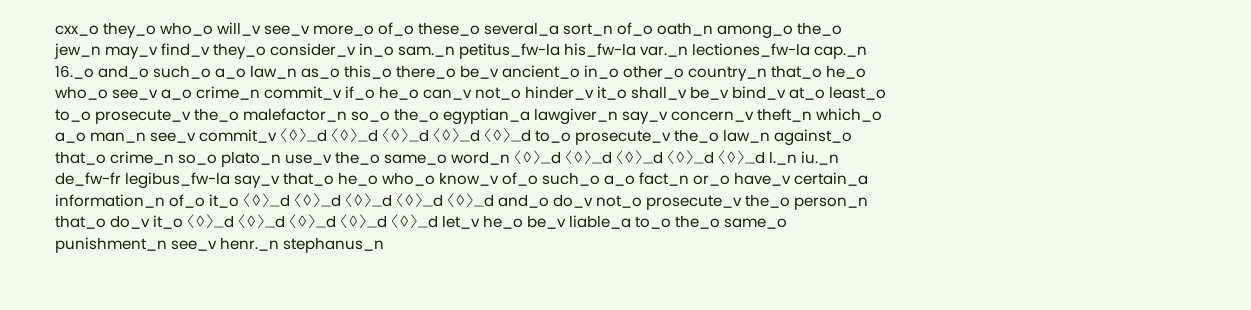cxx_o they_o who_o will_v see_v more_o of_o these_o several_a sort_n of_o oath_n among_o the_o jew_n may_v find_v they_o consider_v in_o sam._n petitus_fw-la his_fw-la var._n lectiones_fw-la cap._n 16._o and_o such_o a_o law_n as_o this_o there_o be_v ancient_o in_o other_o country_n that_o he_o who_o see_v a_o crime_n commit_v if_o he_o can_v not_o hinder_v it_o shall_v be_v bind_v at_o least_o to_o prosecute_v the_o malefactor_n so_o the_o egyptian_a lawgiver_n say_v concern_v theft_n which_o a_o man_n see_v commit_v 〈◊〉_d 〈◊〉_d 〈◊〉_d 〈◊〉_d 〈◊〉_d to_o prosecute_v the_o law_n against_o that_o crime_n so_o plato_n use_v the_o same_o word_n 〈◊〉_d 〈◊〉_d 〈◊〉_d 〈◊〉_d 〈◊〉_d l._n iu._n de_fw-fr legibus_fw-la say_v that_o he_o who_o know_v of_o such_o a_o fact_n or_o have_v certain_a information_n of_o it_o 〈◊〉_d 〈◊〉_d 〈◊〉_d 〈◊〉_d 〈◊〉_d and_o do_v not_o prosecute_v the_o person_n that_o do_v it_o 〈◊〉_d 〈◊〉_d 〈◊〉_d 〈◊〉_d 〈◊〉_d let_v he_o be_v liable_a to_o the_o same_o punishment_n see_v henr._n stephanus_n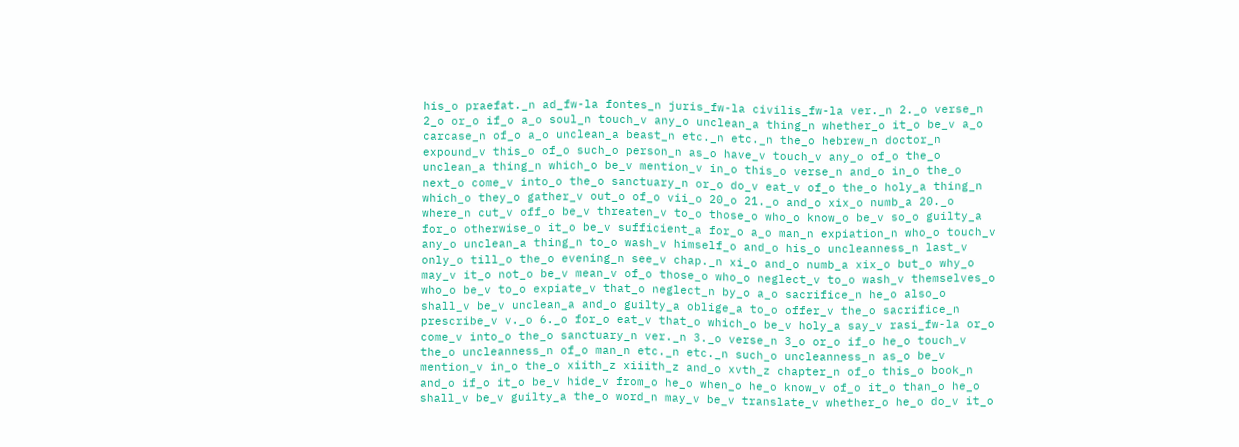his_o praefat._n ad_fw-la fontes_n juris_fw-la civilis_fw-la ver._n 2._o verse_n 2_o or_o if_o a_o soul_n touch_v any_o unclean_a thing_n whether_o it_o be_v a_o carcase_n of_o a_o unclean_a beast_n etc._n etc._n the_o hebrew_n doctor_n expound_v this_o of_o such_o person_n as_o have_v touch_v any_o of_o the_o unclean_a thing_n which_o be_v mention_v in_o this_o verse_n and_o in_o the_o next_o come_v into_o the_o sanctuary_n or_o do_v eat_v of_o the_o holy_a thing_n which_o they_o gather_v out_o of_o vii_o 20_o 21._o and_o xix_o numb_a 20._o where_n cut_v off_o be_v threaten_v to_o those_o who_o know_o be_v so_o guilty_a for_o otherwise_o it_o be_v sufficient_a for_o a_o man_n expiation_n who_o touch_v any_o unclean_a thing_n to_o wash_v himself_o and_o his_o uncleanness_n last_v only_o till_o the_o evening_n see_v chap._n xi_o and_o numb_a xix_o but_o why_o may_v it_o not_o be_v mean_v of_o those_o who_o neglect_v to_o wash_v themselves_o who_o be_v to_o expiate_v that_o neglect_n by_o a_o sacrifice_n he_o also_o shall_v be_v unclean_a and_o guilty_a oblige_a to_o offer_v the_o sacrifice_n prescribe_v v._o 6._o for_o eat_v that_o which_o be_v holy_a say_v rasi_fw-la or_o come_v into_o the_o sanctuary_n ver._n 3._o verse_n 3_o or_o if_o he_o touch_v the_o uncleanness_n of_o man_n etc._n etc._n such_o uncleanness_n as_o be_v mention_v in_o the_o xiith_z xiiith_z and_o xvth_z chapter_n of_o this_o book_n and_o if_o it_o be_v hide_v from_o he_o when_o he_o know_v of_o it_o than_o he_o shall_v be_v guilty_a the_o word_n may_v be_v translate_v whether_o he_o do_v it_o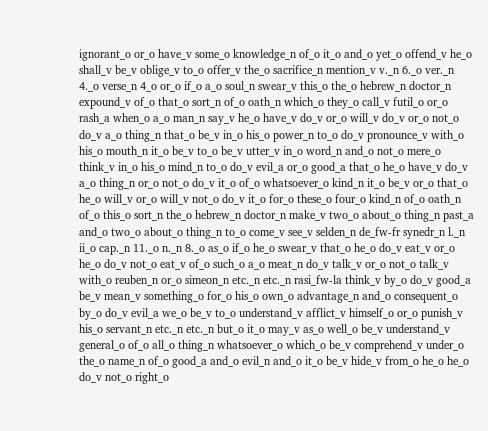ignorant_o or_o have_v some_o knowledge_n of_o it_o and_o yet_o offend_v he_o shall_v be_v oblige_v to_o offer_v the_o sacrifice_n mention_v v._n 6._o ver._n 4._o verse_n 4_o or_o if_o a_o soul_n swear_v this_o the_o hebrew_n doctor_n expound_v of_o that_o sort_n of_o oath_n which_o they_o call_v futil_o or_o rash_a when_o a_o man_n say_v he_o have_v do_v or_o will_v do_v or_o not_o do_v a_o thing_n that_o be_v in_o his_o power_n to_o do_v pronounce_v with_o his_o mouth_n it_o be_v to_o be_v utter_v in_o word_n and_o not_o mere_o think_v in_o his_o mind_n to_o do_v evil_a or_o good_a that_o he_o have_v do_v a_o thing_n or_o not_o do_v it_o of_o whatsoever_o kind_n it_o be_v or_o that_o he_o will_v or_o will_v not_o do_v it_o for_o these_o four_o kind_n of_o oath_n of_o this_o sort_n the_o hebrew_n doctor_n make_v two_o about_o thing_n past_a and_o two_o about_o thing_n to_o come_v see_v selden_n de_fw-fr synedr_n l._n ii_o cap._n 11._o n._n 8._o as_o if_o he_o swear_v that_o he_o do_v eat_v or_o he_o do_v not_o eat_v of_o such_o a_o meat_n do_v talk_v or_o not_o talk_v with_o reuben_n or_o simeon_n etc._n etc._n rasi_fw-la think_v by_o do_v good_a be_v mean_v something_o for_o his_o own_o advantage_n and_o consequent_o by_o do_v evil_a we_o be_v to_o understand_v afflict_v himself_o or_o punish_v his_o servant_n etc._n etc._n but_o it_o may_v as_o well_o be_v understand_v general_o of_o all_o thing_n whatsoever_o which_o be_v comprehend_v under_o the_o name_n of_o good_a and_o evil_n and_o it_o be_v hide_v from_o he_o he_o do_v not_o right_o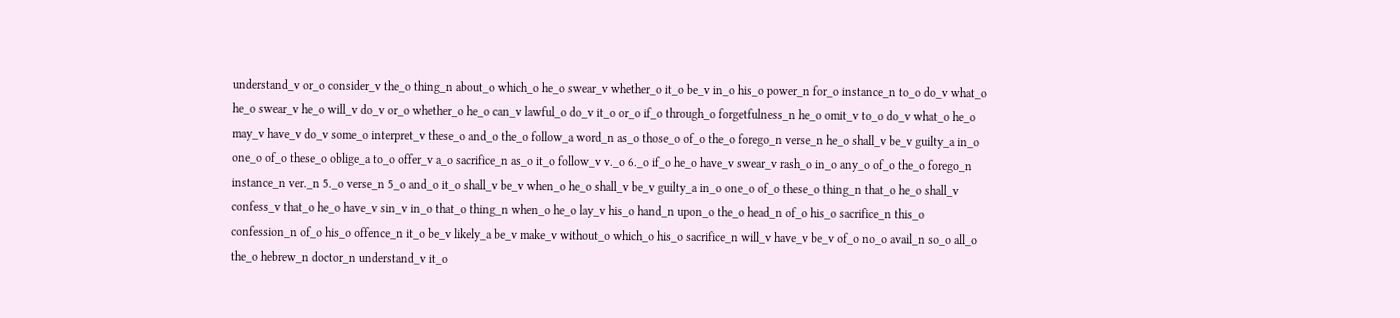understand_v or_o consider_v the_o thing_n about_o which_o he_o swear_v whether_o it_o be_v in_o his_o power_n for_o instance_n to_o do_v what_o he_o swear_v he_o will_v do_v or_o whether_o he_o can_v lawful_o do_v it_o or_o if_o through_o forgetfulness_n he_o omit_v to_o do_v what_o he_o may_v have_v do_v some_o interpret_v these_o and_o the_o follow_a word_n as_o those_o of_o the_o forego_n verse_n he_o shall_v be_v guilty_a in_o one_o of_o these_o oblige_a to_o offer_v a_o sacrifice_n as_o it_o follow_v v._o 6._o if_o he_o have_v swear_v rash_o in_o any_o of_o the_o forego_n instance_n ver._n 5._o verse_n 5_o and_o it_o shall_v be_v when_o he_o shall_v be_v guilty_a in_o one_o of_o these_o thing_n that_o he_o shall_v confess_v that_o he_o have_v sin_v in_o that_o thing_n when_o he_o lay_v his_o hand_n upon_o the_o head_n of_o his_o sacrifice_n this_o confession_n of_o his_o offence_n it_o be_v likely_a be_v make_v without_o which_o his_o sacrifice_n will_v have_v be_v of_o no_o avail_n so_o all_o the_o hebrew_n doctor_n understand_v it_o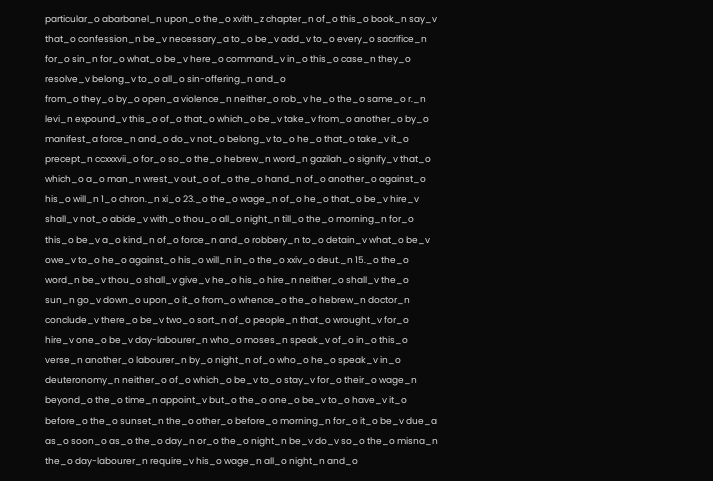particular_o abarbanel_n upon_o the_o xvith_z chapter_n of_o this_o book_n say_v that_o confession_n be_v necessary_a to_o be_v add_v to_o every_o sacrifice_n for_o sin_n for_o what_o be_v here_o command_v in_o this_o case_n they_o resolve_v belong_v to_o all_o sin-offering_n and_o
from_o they_o by_o open_a violence_n neither_o rob_v he_o the_o same_o r._n levi_n expound_v this_o of_o that_o which_o be_v take_v from_o another_o by_o manifest_a force_n and_o do_v not_o belong_v to_o he_o that_o take_v it_o precept_n ccxxxvii_o for_o so_o the_o hebrew_n word_n gazilah_o signify_v that_o which_o a_o man_n wrest_v out_o of_o the_o hand_n of_o another_o against_o his_o will_n 1_o chron._n xi_o 23._o the_o wage_n of_o he_o that_o be_v hire_v shall_v not_o abide_v with_o thou_o all_o night_n till_o the_o morning_n for_o this_o be_v a_o kind_n of_o force_n and_o robbery_n to_o detain_v what_o be_v owe_v to_o he_o against_o his_o will_n in_o the_o xxiv_o deut._n 15._o the_o word_n be_v thou_o shall_v give_v he_o his_o hire_n neither_o shall_v the_o sun_n go_v down_o upon_o it_o from_o whence_o the_o hebrew_n doctor_n conclude_v there_o be_v two_o sort_n of_o people_n that_o wrought_v for_o hire_v one_o be_v day-labourer_n who_o moses_n speak_v of_o in_o this_o verse_n another_o labourer_n by_o night_n of_o who_o he_o speak_v in_o deuteronomy_n neither_o of_o which_o be_v to_o stay_v for_o their_o wage_n beyond_o the_o time_n appoint_v but_o the_o one_o be_v to_o have_v it_o before_o the_o sunset_n the_o other_o before_o morning_n for_o it_o be_v due_a as_o soon_o as_o the_o day_n or_o the_o night_n be_v do_v so_o the_o misna_n the_o day-labourer_n require_v his_o wage_n all_o night_n and_o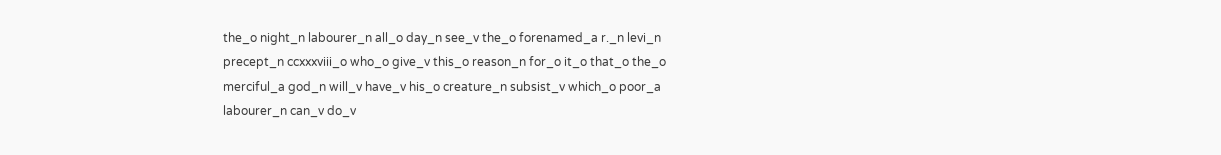the_o night_n labourer_n all_o day_n see_v the_o forenamed_a r._n levi_n precept_n ccxxxviii_o who_o give_v this_o reason_n for_o it_o that_o the_o merciful_a god_n will_v have_v his_o creature_n subsist_v which_o poor_a labourer_n can_v do_v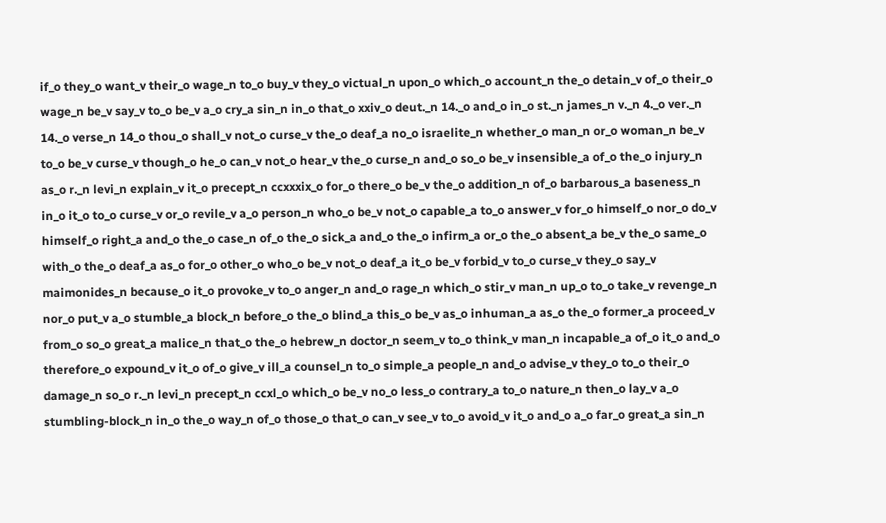if_o they_o want_v their_o wage_n to_o buy_v they_o victual_n upon_o which_o account_n the_o detain_v of_o their_o wage_n be_v say_v to_o be_v a_o cry_a sin_n in_o that_o xxiv_o deut._n 14._o and_o in_o st._n james_n v._n 4._o ver._n 14._o verse_n 14_o thou_o shall_v not_o curse_v the_o deaf_a no_o israelite_n whether_o man_n or_o woman_n be_v to_o be_v curse_v though_o he_o can_v not_o hear_v the_o curse_n and_o so_o be_v insensible_a of_o the_o injury_n as_o r._n levi_n explain_v it_o precept_n ccxxxix_o for_o there_o be_v the_o addition_n of_o barbarous_a baseness_n in_o it_o to_o curse_v or_o revile_v a_o person_n who_o be_v not_o capable_a to_o answer_v for_o himself_o nor_o do_v himself_o right_a and_o the_o case_n of_o the_o sick_a and_o the_o infirm_a or_o the_o absent_a be_v the_o same_o with_o the_o deaf_a as_o for_o other_o who_o be_v not_o deaf_a it_o be_v forbid_v to_o curse_v they_o say_v maimonides_n because_o it_o provoke_v to_o anger_n and_o rage_n which_o stir_v man_n up_o to_o take_v revenge_n nor_o put_v a_o stumble_a block_n before_o the_o blind_a this_o be_v as_o inhuman_a as_o the_o former_a proceed_v from_o so_o great_a malice_n that_o the_o hebrew_n doctor_n seem_v to_o think_v man_n incapable_a of_o it_o and_o therefore_o expound_v it_o of_o give_v ill_a counsel_n to_o simple_a people_n and_o advise_v they_o to_o their_o damage_n so_o r._n levi_n precept_n ccxl_o which_o be_v no_o less_o contrary_a to_o nature_n then_o lay_v a_o stumbling-block_n in_o the_o way_n of_o those_o that_o can_v see_v to_o avoid_v it_o and_o a_o far_o great_a sin_n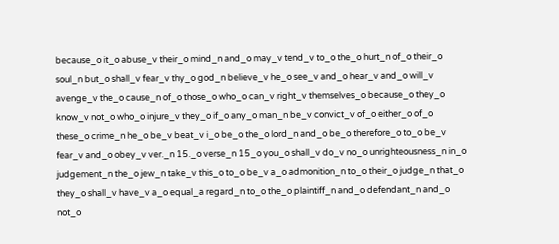because_o it_o abuse_v their_o mind_n and_o may_v tend_v to_o the_o hurt_n of_o their_o soul_n but_o shall_v fear_v thy_o god_n believe_v he_o see_v and_o hear_v and_o will_v avenge_v the_o cause_n of_o those_o who_o can_v right_v themselves_o because_o they_o know_v not_o who_o injure_v they_o if_o any_o man_n be_v convict_v of_o either_o of_o these_o crime_n he_o be_v beat_v i_o be_o the_o lord_n and_o be_o therefore_o to_o be_v fear_v and_o obey_v ver._n 15._o verse_n 15_o you_o shall_v do_v no_o unrighteousness_n in_o judgement_n the_o jew_n take_v this_o to_o be_v a_o admonition_n to_o their_o judge_n that_o they_o shall_v have_v a_o equal_a regard_n to_o the_o plaintiff_n and_o defendant_n and_o not_o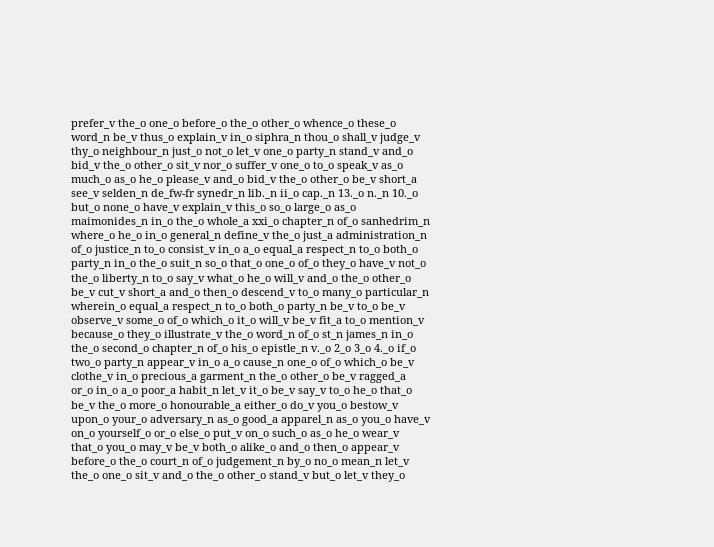prefer_v the_o one_o before_o the_o other_o whence_o these_o word_n be_v thus_o explain_v in_o siphra_n thou_o shall_v judge_v thy_o neighbour_n just_o not_o let_v one_o party_n stand_v and_o bid_v the_o other_o sit_v nor_o suffer_v one_o to_o speak_v as_o much_o as_o he_o please_v and_o bid_v the_o other_o be_v short_a see_v selden_n de_fw-fr synedr_n lib._n ii_o cap._n 13._o n._n 10._o but_o none_o have_v explain_v this_o so_o large_o as_o maimonides_n in_o the_o whole_a xxi_o chapter_n of_o sanhedrim_n where_o he_o in_o general_n define_v the_o just_a administration_n of_o justice_n to_o consist_v in_o a_o equal_a respect_n to_o both_o party_n in_o the_o suit_n so_o that_o one_o of_o they_o have_v not_o the_o liberty_n to_o say_v what_o he_o will_v and_o the_o other_o be_v cut_v short_a and_o then_o descend_v to_o many_o particular_n wherein_o equal_a respect_n to_o both_o party_n be_v to_o be_v observe_v some_o of_o which_o it_o will_v be_v fit_a to_o mention_v because_o they_o illustrate_v the_o word_n of_o st_n james_n in_o the_o second_o chapter_n of_o his_o epistle_n v._o 2_o 3_o 4._o if_o two_o party_n appear_v in_o a_o cause_n one_o of_o which_o be_v clothe_v in_o precious_a garment_n the_o other_o be_v ragged_a or_o in_o a_o poor_a habit_n let_v it_o be_v say_v to_o he_o that_o be_v the_o more_o honourable_a either_o do_v you_o bestow_v upon_o your_o adversary_n as_o good_a apparel_n as_o you_o have_v on_o yourself_o or_o else_o put_v on_o such_o as_o he_o wear_v that_o you_o may_v be_v both_o alike_o and_o then_o appear_v before_o the_o court_n of_o judgement_n by_o no_o mean_n let_v the_o one_o sit_v and_o the_o other_o stand_v but_o let_v they_o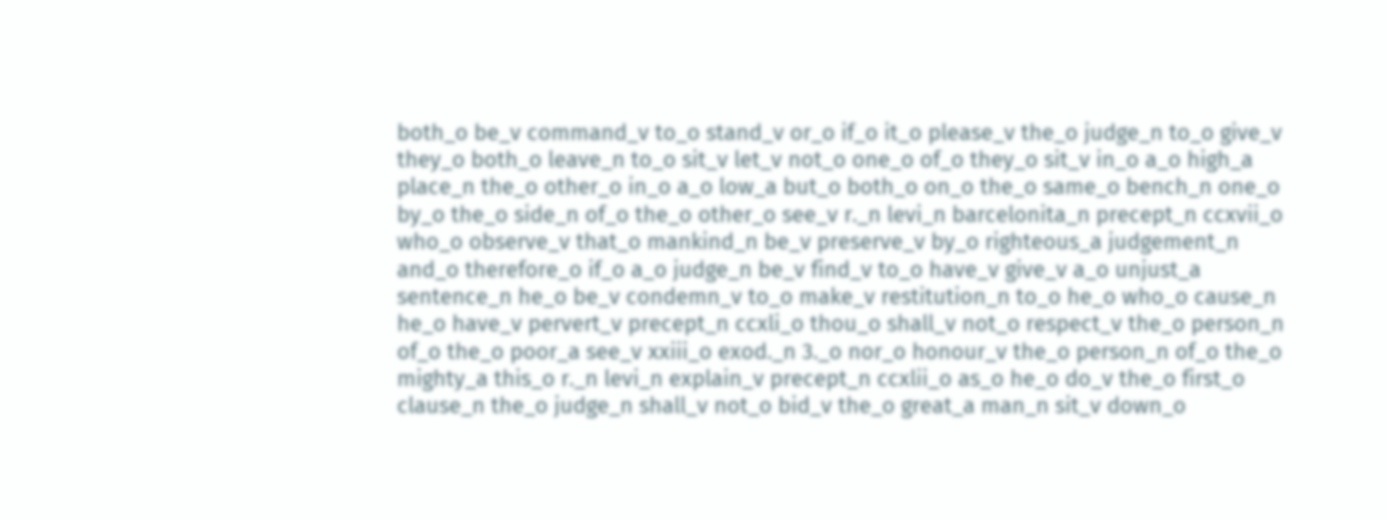both_o be_v command_v to_o stand_v or_o if_o it_o please_v the_o judge_n to_o give_v they_o both_o leave_n to_o sit_v let_v not_o one_o of_o they_o sit_v in_o a_o high_a place_n the_o other_o in_o a_o low_a but_o both_o on_o the_o same_o bench_n one_o by_o the_o side_n of_o the_o other_o see_v r._n levi_n barcelonita_n precept_n ccxvii_o who_o observe_v that_o mankind_n be_v preserve_v by_o righteous_a judgement_n and_o therefore_o if_o a_o judge_n be_v find_v to_o have_v give_v a_o unjust_a sentence_n he_o be_v condemn_v to_o make_v restitution_n to_o he_o who_o cause_n he_o have_v pervert_v precept_n ccxli_o thou_o shall_v not_o respect_v the_o person_n of_o the_o poor_a see_v xxiii_o exod._n 3._o nor_o honour_v the_o person_n of_o the_o mighty_a this_o r._n levi_n explain_v precept_n ccxlii_o as_o he_o do_v the_o first_o clause_n the_o judge_n shall_v not_o bid_v the_o great_a man_n sit_v down_o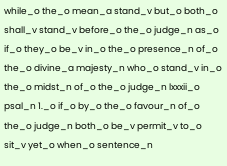while_o the_o mean_a stand_v but_o both_o shall_v stand_v before_o the_o judge_n as_o if_o they_o be_v in_o the_o presence_n of_o the_o divine_a majesty_n who_o stand_v in_o the_o midst_n of_o the_o judge_n lxxxii_o psal_n 1._o if_o by_o the_o favour_n of_o the_o judge_n both_o be_v permit_v to_o sit_v yet_o when_o sentence_n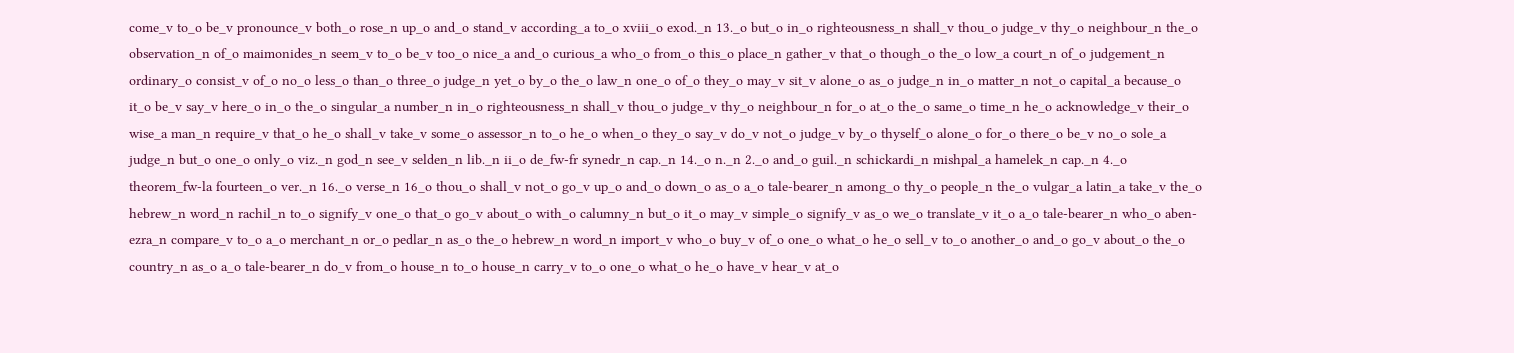come_v to_o be_v pronounce_v both_o rose_n up_o and_o stand_v according_a to_o xviii_o exod._n 13._o but_o in_o righteousness_n shall_v thou_o judge_v thy_o neighbour_n the_o observation_n of_o maimonides_n seem_v to_o be_v too_o nice_a and_o curious_a who_o from_o this_o place_n gather_v that_o though_o the_o low_a court_n of_o judgement_n ordinary_o consist_v of_o no_o less_o than_o three_o judge_n yet_o by_o the_o law_n one_o of_o they_o may_v sit_v alone_o as_o judge_n in_o matter_n not_o capital_a because_o it_o be_v say_v here_o in_o the_o singular_a number_n in_o righteousness_n shall_v thou_o judge_v thy_o neighbour_n for_o at_o the_o same_o time_n he_o acknowledge_v their_o wise_a man_n require_v that_o he_o shall_v take_v some_o assessor_n to_o he_o when_o they_o say_v do_v not_o judge_v by_o thyself_o alone_o for_o there_o be_v no_o sole_a judge_n but_o one_o only_o viz._n god_n see_v selden_n lib._n ii_o de_fw-fr synedr_n cap._n 14._o n._n 2._o and_o guil._n schickardi_n mishpal_a hamelek_n cap._n 4._o theorem_fw-la fourteen_o ver._n 16._o verse_n 16_o thou_o shall_v not_o go_v up_o and_o down_o as_o a_o tale-bearer_n among_o thy_o people_n the_o vulgar_a latin_a take_v the_o hebrew_n word_n rachil_n to_o signify_v one_o that_o go_v about_o with_o calumny_n but_o it_o may_v simple_o signify_v as_o we_o translate_v it_o a_o tale-bearer_n who_o aben-ezra_n compare_v to_o a_o merchant_n or_o pedlar_n as_o the_o hebrew_n word_n import_v who_o buy_v of_o one_o what_o he_o sell_v to_o another_o and_o go_v about_o the_o country_n as_o a_o tale-bearer_n do_v from_o house_n to_o house_n carry_v to_o one_o what_o he_o have_v hear_v at_o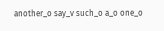another_o say_v such_o a_o one_o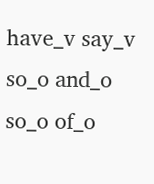have_v say_v so_o and_o so_o of_o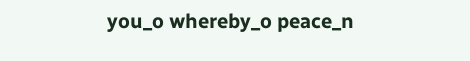you_o whereby_o peace_n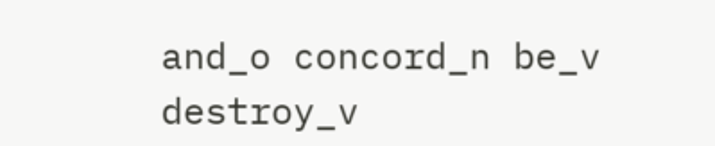and_o concord_n be_v destroy_v